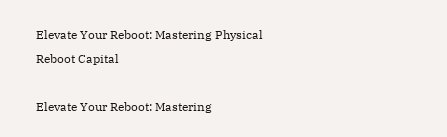Elevate Your Reboot: Mastering Physical Reboot Capital

Elevate Your Reboot: Mastering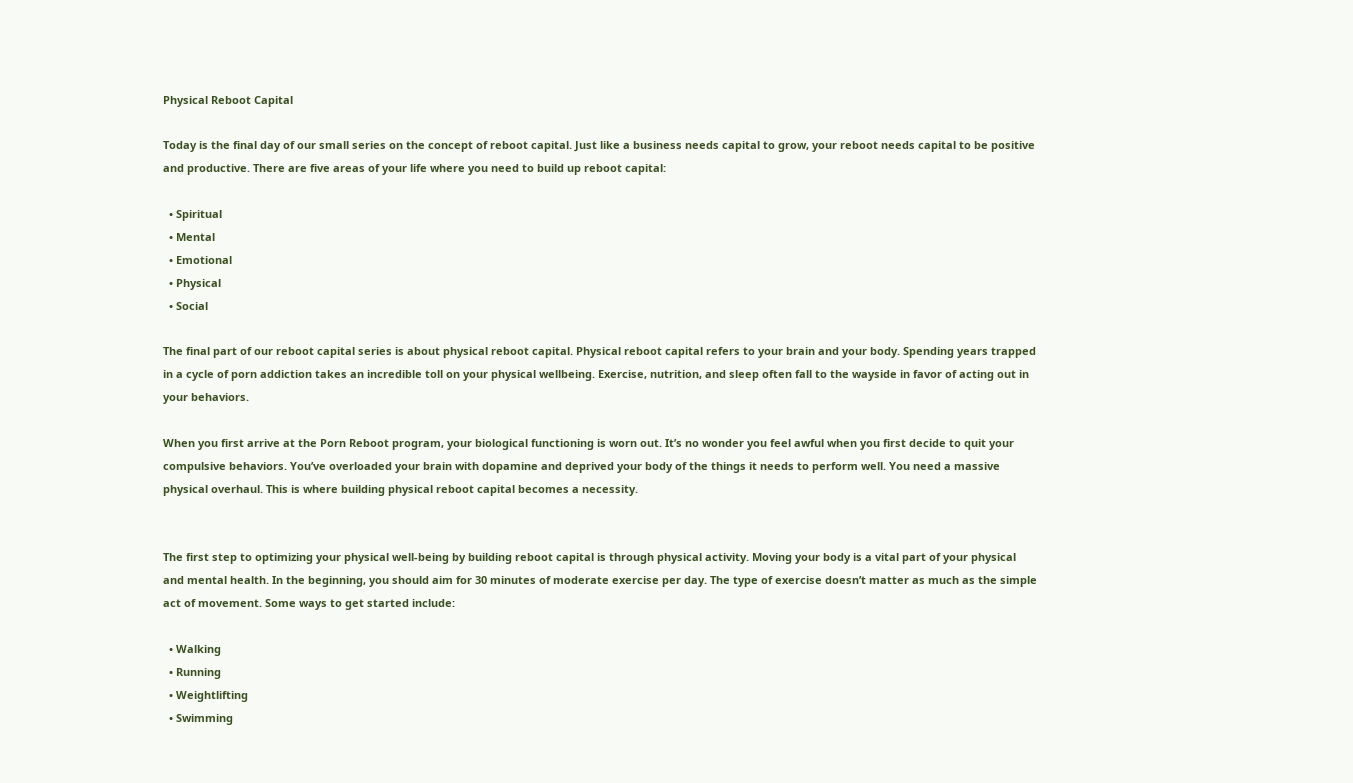Physical Reboot Capital

Today is the final day of our small series on the concept of reboot capital. Just like a business needs capital to grow, your reboot needs capital to be positive and productive. There are five areas of your life where you need to build up reboot capital:

  • Spiritual
  • Mental
  • Emotional
  • Physical
  • Social

The final part of our reboot capital series is about physical reboot capital. Physical reboot capital refers to your brain and your body. Spending years trapped in a cycle of porn addiction takes an incredible toll on your physical wellbeing. Exercise, nutrition, and sleep often fall to the wayside in favor of acting out in your behaviors.

When you first arrive at the Porn Reboot program, your biological functioning is worn out. It’s no wonder you feel awful when you first decide to quit your compulsive behaviors. You’ve overloaded your brain with dopamine and deprived your body of the things it needs to perform well. You need a massive physical overhaul. This is where building physical reboot capital becomes a necessity.


The first step to optimizing your physical well-being by building reboot capital is through physical activity. Moving your body is a vital part of your physical and mental health. In the beginning, you should aim for 30 minutes of moderate exercise per day. The type of exercise doesn’t matter as much as the simple act of movement. Some ways to get started include:

  • Walking
  • Running
  • Weightlifting
  • Swimming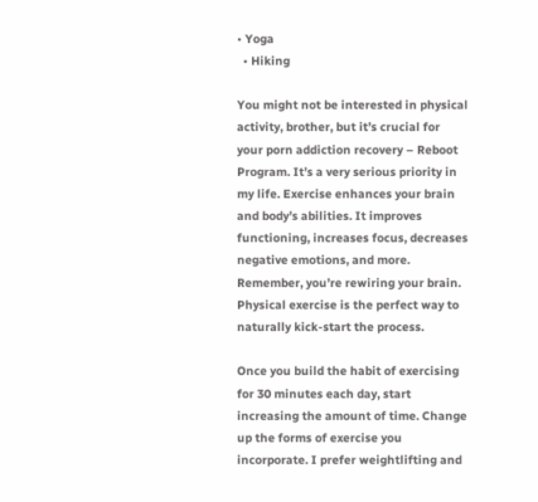• Yoga
  • Hiking

You might not be interested in physical activity, brother, but it’s crucial for your porn addiction recovery – Reboot Program. It’s a very serious priority in my life. Exercise enhances your brain and body’s abilities. It improves functioning, increases focus, decreases negative emotions, and more. Remember, you’re rewiring your brain. Physical exercise is the perfect way to naturally kick-start the process.

Once you build the habit of exercising for 30 minutes each day, start increasing the amount of time. Change up the forms of exercise you incorporate. I prefer weightlifting and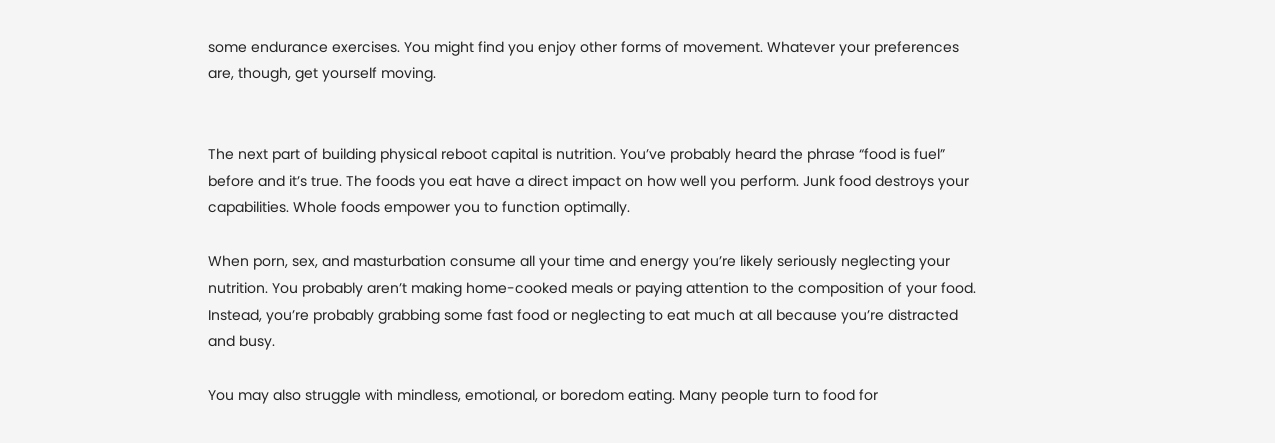some endurance exercises. You might find you enjoy other forms of movement. Whatever your preferences are, though, get yourself moving.


The next part of building physical reboot capital is nutrition. You’ve probably heard the phrase “food is fuel” before and it’s true. The foods you eat have a direct impact on how well you perform. Junk food destroys your capabilities. Whole foods empower you to function optimally.

When porn, sex, and masturbation consume all your time and energy you’re likely seriously neglecting your nutrition. You probably aren’t making home-cooked meals or paying attention to the composition of your food. Instead, you’re probably grabbing some fast food or neglecting to eat much at all because you’re distracted and busy.

You may also struggle with mindless, emotional, or boredom eating. Many people turn to food for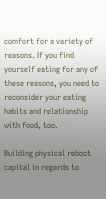comfort for a variety of reasons. If you find yourself eating for any of these reasons, you need to reconsider your eating habits and relationship with food, too.

Building physical reboot capital in regards to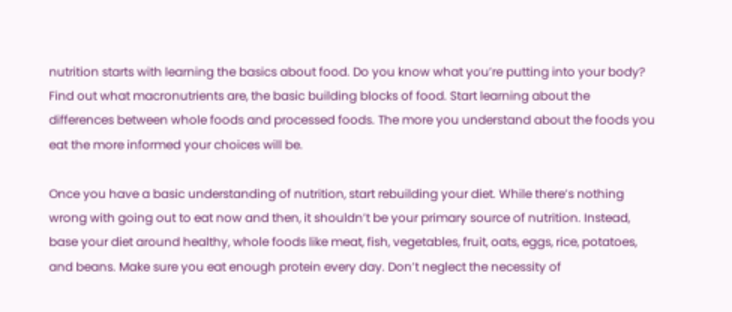nutrition starts with learning the basics about food. Do you know what you’re putting into your body? Find out what macronutrients are, the basic building blocks of food. Start learning about the differences between whole foods and processed foods. The more you understand about the foods you eat the more informed your choices will be.

Once you have a basic understanding of nutrition, start rebuilding your diet. While there’s nothing wrong with going out to eat now and then, it shouldn’t be your primary source of nutrition. Instead, base your diet around healthy, whole foods like meat, fish, vegetables, fruit, oats, eggs, rice, potatoes, and beans. Make sure you eat enough protein every day. Don’t neglect the necessity of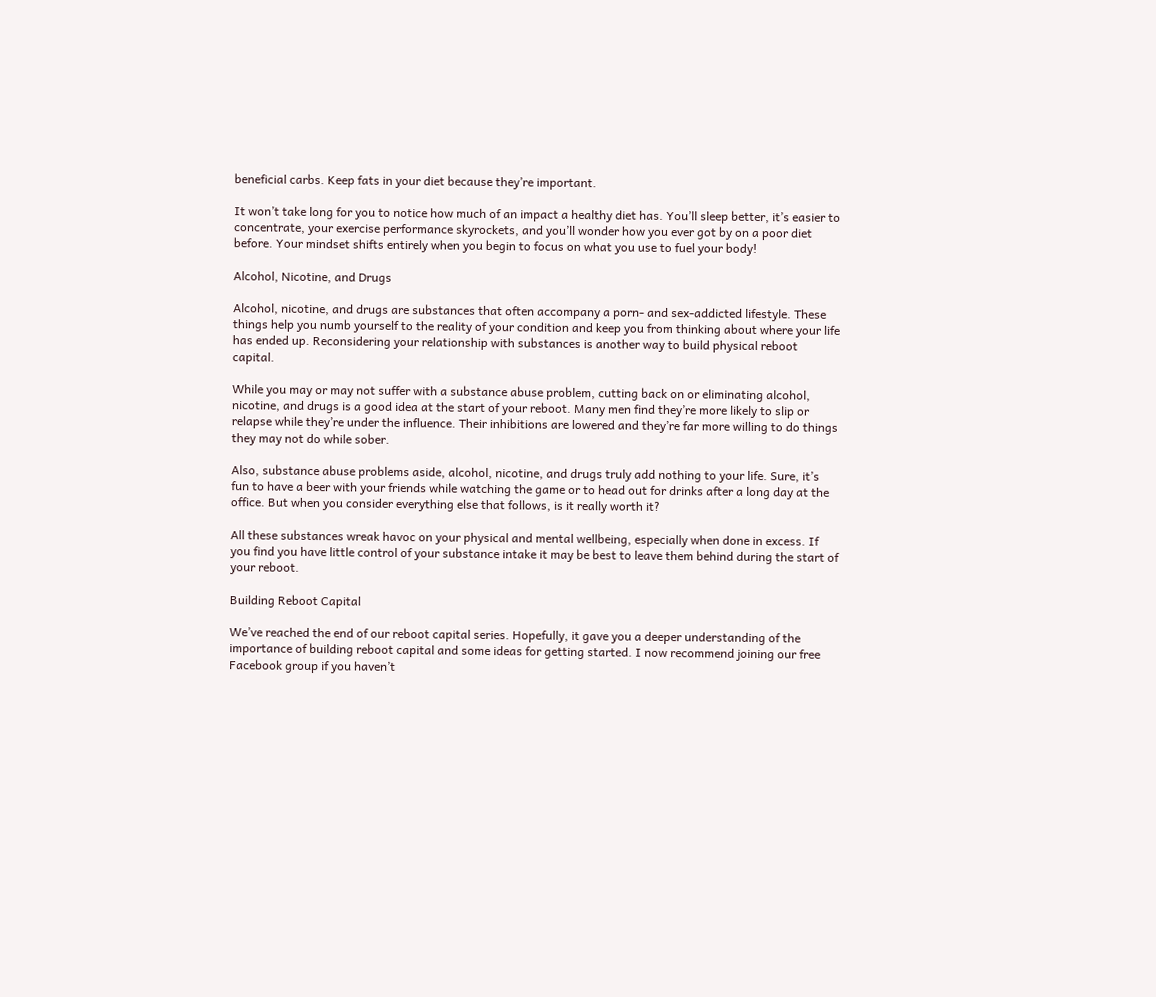beneficial carbs. Keep fats in your diet because they’re important.

It won’t take long for you to notice how much of an impact a healthy diet has. You’ll sleep better, it’s easier to concentrate, your exercise performance skyrockets, and you’ll wonder how you ever got by on a poor diet before. Your mindset shifts entirely when you begin to focus on what you use to fuel your body!

Alcohol, Nicotine, and Drugs

Alcohol, nicotine, and drugs are substances that often accompany a porn- and sex-addicted lifestyle. These things help you numb yourself to the reality of your condition and keep you from thinking about where your life has ended up. Reconsidering your relationship with substances is another way to build physical reboot capital.

While you may or may not suffer with a substance abuse problem, cutting back on or eliminating alcohol, nicotine, and drugs is a good idea at the start of your reboot. Many men find they’re more likely to slip or relapse while they’re under the influence. Their inhibitions are lowered and they’re far more willing to do things they may not do while sober.

Also, substance abuse problems aside, alcohol, nicotine, and drugs truly add nothing to your life. Sure, it’s fun to have a beer with your friends while watching the game or to head out for drinks after a long day at the office. But when you consider everything else that follows, is it really worth it?

All these substances wreak havoc on your physical and mental wellbeing, especially when done in excess. If you find you have little control of your substance intake it may be best to leave them behind during the start of your reboot.

Building Reboot Capital

We’ve reached the end of our reboot capital series. Hopefully, it gave you a deeper understanding of the importance of building reboot capital and some ideas for getting started. I now recommend joining our free Facebook group if you haven’t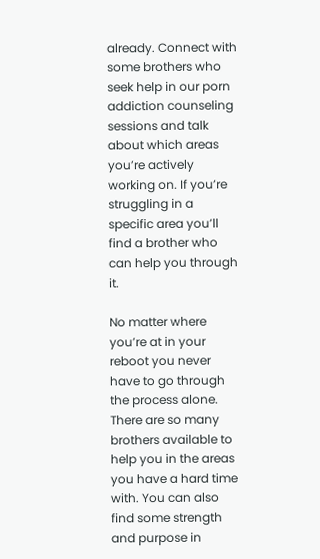already. Connect with some brothers who seek help in our porn addiction counseling sessions and talk about which areas you’re actively working on. If you’re struggling in a specific area you’ll find a brother who can help you through it.

No matter where you’re at in your reboot you never have to go through the process alone. There are so many brothers available to help you in the areas you have a hard time with. You can also find some strength and purpose in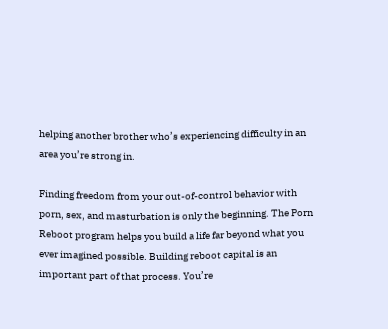helping another brother who’s experiencing difficulty in an area you’re strong in.

Finding freedom from your out-of-control behavior with porn, sex, and masturbation is only the beginning. The Porn Reboot program helps you build a life far beyond what you ever imagined possible. Building reboot capital is an important part of that process. You’re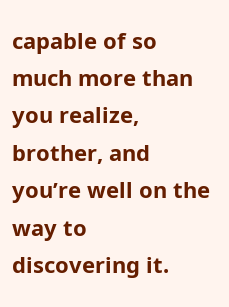capable of so much more than you realize, brother, and you’re well on the way to discovering it.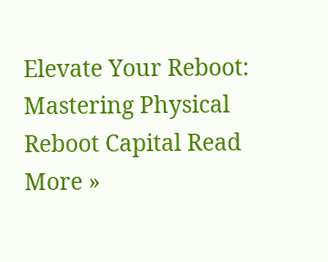Elevate Your Reboot: Mastering Physical Reboot Capital Read More »